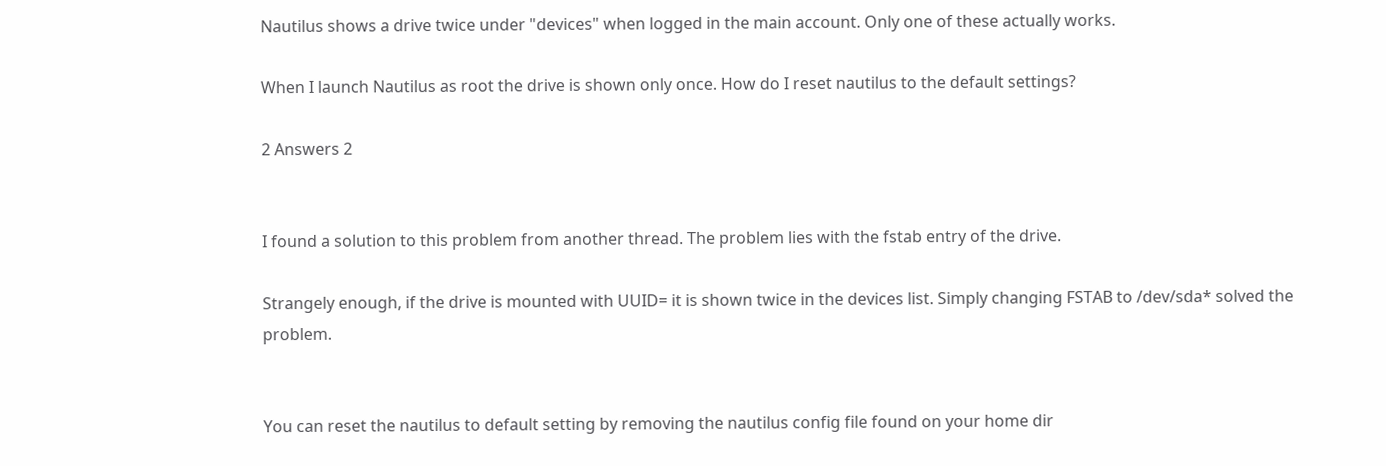Nautilus shows a drive twice under "devices" when logged in the main account. Only one of these actually works.

When I launch Nautilus as root the drive is shown only once. How do I reset nautilus to the default settings?

2 Answers 2


I found a solution to this problem from another thread. The problem lies with the fstab entry of the drive.

Strangely enough, if the drive is mounted with UUID= it is shown twice in the devices list. Simply changing FSTAB to /dev/sda* solved the problem.


You can reset the nautilus to default setting by removing the nautilus config file found on your home dir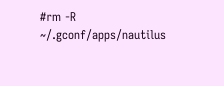#rm -R ~/.gconf/apps/nautilus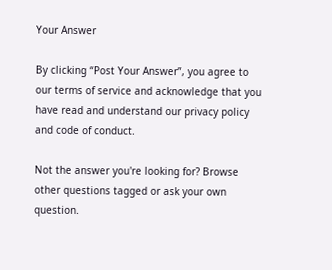Your Answer

By clicking “Post Your Answer”, you agree to our terms of service and acknowledge that you have read and understand our privacy policy and code of conduct.

Not the answer you're looking for? Browse other questions tagged or ask your own question.